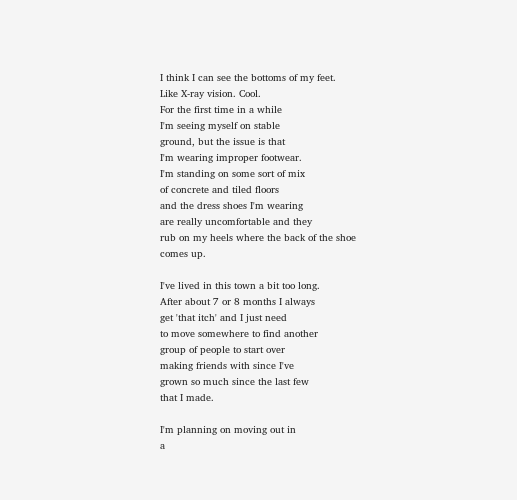I think I can see the bottoms of my feet.
Like X-ray vision. Cool.
For the first time in a while
I'm seeing myself on stable
ground, but the issue is that
I'm wearing improper footwear.
I'm standing on some sort of mix
of concrete and tiled floors
and the dress shoes I'm wearing
are really uncomfortable and they
rub on my heels where the back of the shoe
comes up.

I've lived in this town a bit too long.
After about 7 or 8 months I always
get 'that itch' and I just need
to move somewhere to find another
group of people to start over
making friends with since I've
grown so much since the last few
that I made.

I'm planning on moving out in
a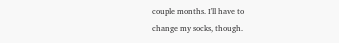couple months. I'll have to
change my socks, though.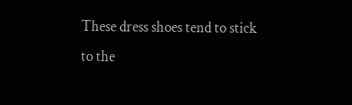These dress shoes tend to stick
to the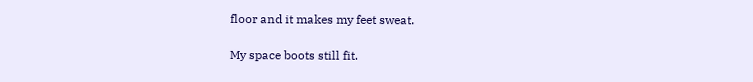floor and it makes my feet sweat.

My space boots still fit.